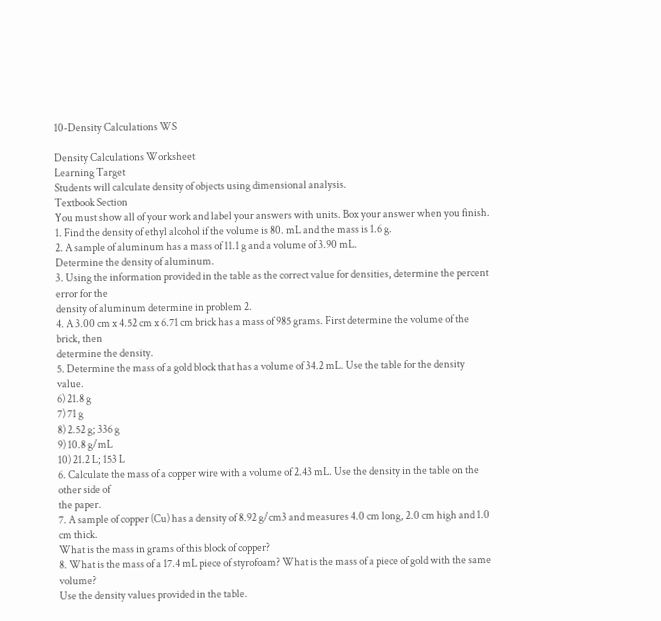10-Density Calculations WS

Density Calculations Worksheet
Learning Target
Students will calculate density of objects using dimensional analysis.
Textbook Section
You must show all of your work and label your answers with units. Box your answer when you finish.
1. Find the density of ethyl alcohol if the volume is 80. mL and the mass is 1.6 g.
2. A sample of aluminum has a mass of 11.1 g and a volume of 3.90 mL.
Determine the density of aluminum.
3. Using the information provided in the table as the correct value for densities, determine the percent error for the
density of aluminum determine in problem 2.
4. A 3.00 cm x 4.52 cm x 6.71 cm brick has a mass of 985 grams. First determine the volume of the brick, then
determine the density.
5. Determine the mass of a gold block that has a volume of 34.2 mL. Use the table for the density value.
6) 21.8 g
7) 71 g
8) 2.52 g; 336 g
9) 10.8 g/mL
10) 21.2 L; 153 L
6. Calculate the mass of a copper wire with a volume of 2.43 mL. Use the density in the table on the other side of
the paper.
7. A sample of copper (Cu) has a density of 8.92 g/cm3 and measures 4.0 cm long, 2.0 cm high and 1.0 cm thick.
What is the mass in grams of this block of copper?
8. What is the mass of a 17.4 mL piece of styrofoam? What is the mass of a piece of gold with the same volume?
Use the density values provided in the table.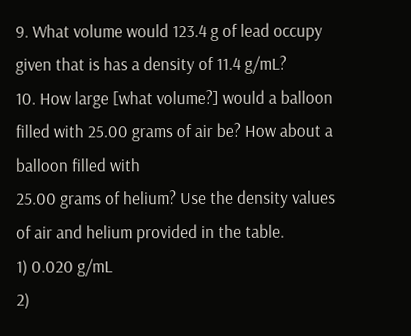9. What volume would 123.4 g of lead occupy given that is has a density of 11.4 g/mL?
10. How large [what volume?] would a balloon filled with 25.00 grams of air be? How about a balloon filled with
25.00 grams of helium? Use the density values of air and helium provided in the table.
1) 0.020 g/mL
2)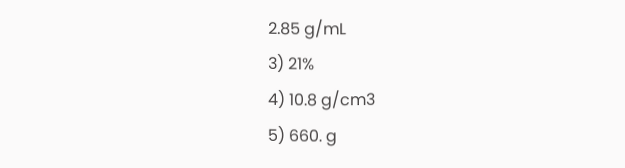2.85 g/mL
3) 21%
4) 10.8 g/cm3
5) 660. g